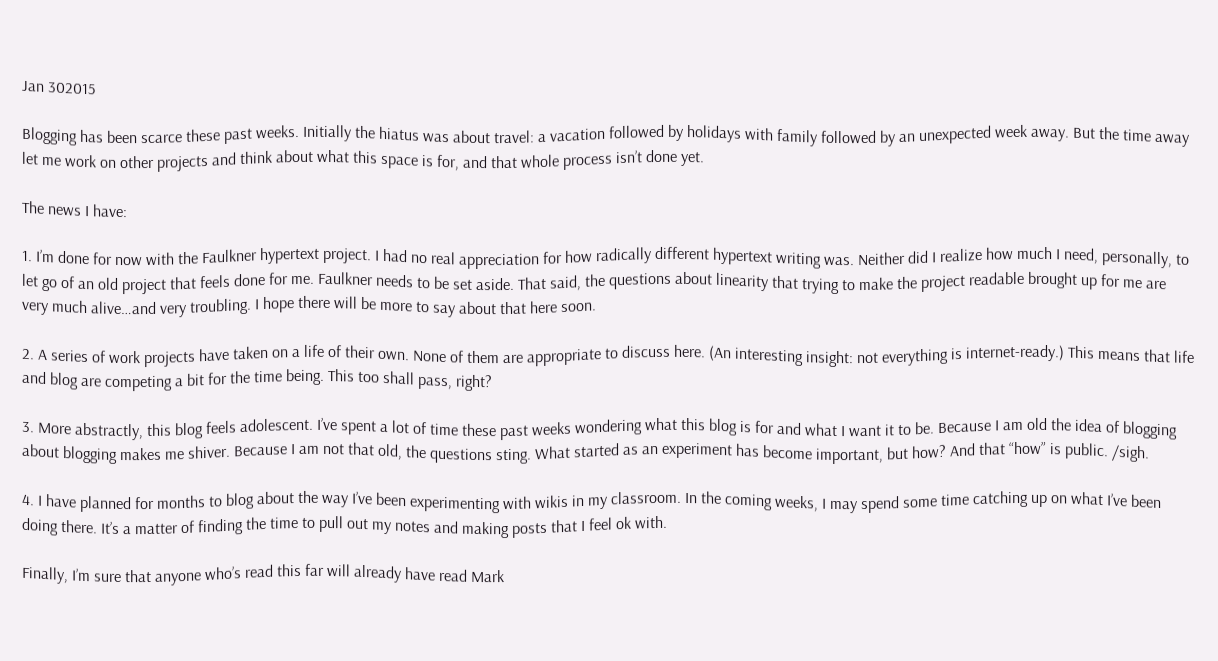Jan 302015

Blogging has been scarce these past weeks. Initially the hiatus was about travel: a vacation followed by holidays with family followed by an unexpected week away. But the time away let me work on other projects and think about what this space is for, and that whole process isn’t done yet.

The news I have:

1. I’m done for now with the Faulkner hypertext project. I had no real appreciation for how radically different hypertext writing was. Neither did I realize how much I need, personally, to let go of an old project that feels done for me. Faulkner needs to be set aside. That said, the questions about linearity that trying to make the project readable brought up for me are very much alive…and very troubling. I hope there will be more to say about that here soon.

2. A series of work projects have taken on a life of their own. None of them are appropriate to discuss here. (An interesting insight: not everything is internet-ready.) This means that life and blog are competing a bit for the time being. This too shall pass, right?

3. More abstractly, this blog feels adolescent. I’ve spent a lot of time these past weeks wondering what this blog is for and what I want it to be. Because I am old the idea of blogging about blogging makes me shiver. Because I am not that old, the questions sting. What started as an experiment has become important, but how? And that “how” is public. /sigh.

4. I have planned for months to blog about the way I’ve been experimenting with wikis in my classroom. In the coming weeks, I may spend some time catching up on what I’ve been doing there. It’s a matter of finding the time to pull out my notes and making posts that I feel ok with.

Finally, I’m sure that anyone who’s read this far will already have read Mark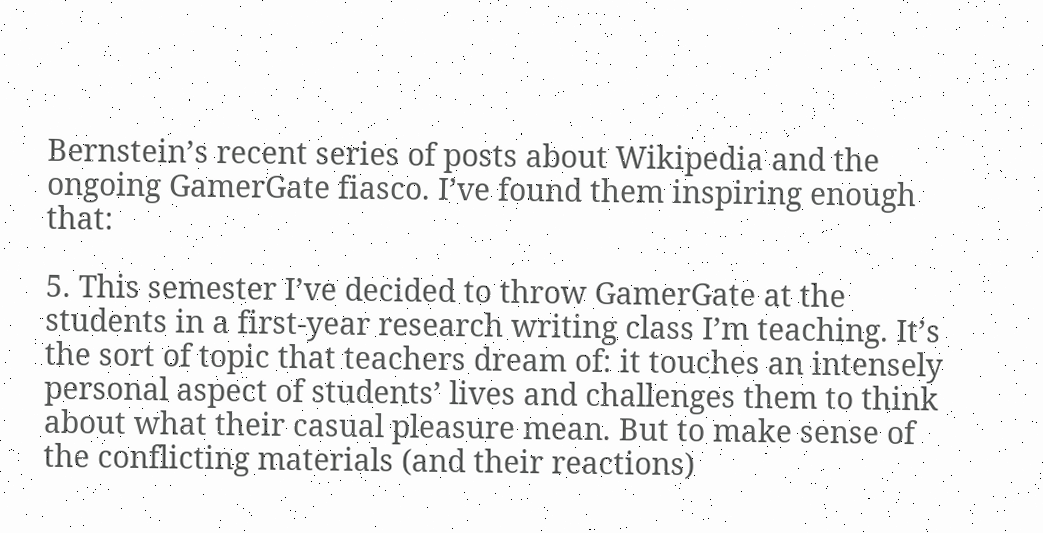Bernstein’s recent series of posts about Wikipedia and the ongoing GamerGate fiasco. I’ve found them inspiring enough that:

5. This semester I’ve decided to throw GamerGate at the students in a first-year research writing class I’m teaching. It’s the sort of topic that teachers dream of: it touches an intensely personal aspect of students’ lives and challenges them to think about what their casual pleasure mean. But to make sense of the conflicting materials (and their reactions)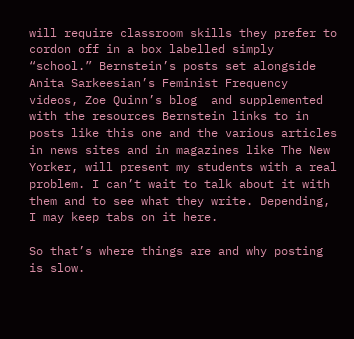will require classroom skills they prefer to cordon off in a box labelled simply “school.” Bernstein’s posts set alongside Anita Sarkeesian’s Feminist Frequency videos, Zoe Quinn’s blog  and supplemented with the resources Bernstein links to in posts like this one and the various articles in news sites and in magazines like The New Yorker, will present my students with a real problem. I can’t wait to talk about it with them and to see what they write. Depending, I may keep tabs on it here.

So that’s where things are and why posting is slow.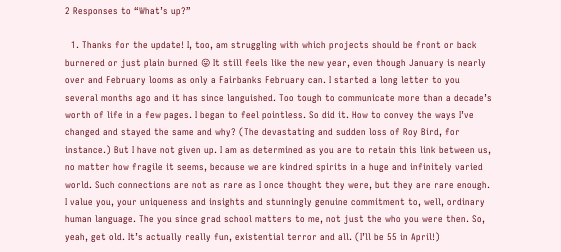2 Responses to “What’s up?”

  1. Thanks for the update! I, too, am struggling with which projects should be front or back burnered or just plain burned 😛 It still feels like the new year, even though January is nearly over and February looms as only a Fairbanks February can. I started a long letter to you several months ago and it has since languished. Too tough to communicate more than a decade’s worth of life in a few pages. I began to feel pointless. So did it. How to convey the ways I’ve changed and stayed the same and why? (The devastating and sudden loss of Roy Bird, for instance.) But I have not given up. I am as determined as you are to retain this link between us, no matter how fragile it seems, because we are kindred spirits in a huge and infinitely varied world. Such connections are not as rare as I once thought they were, but they are rare enough. I value you, your uniqueness and insights and stunningly genuine commitment to, well, ordinary human language. The you since grad school matters to me, not just the who you were then. So, yeah, get old. It’s actually really fun, existential terror and all. (I’ll be 55 in April!)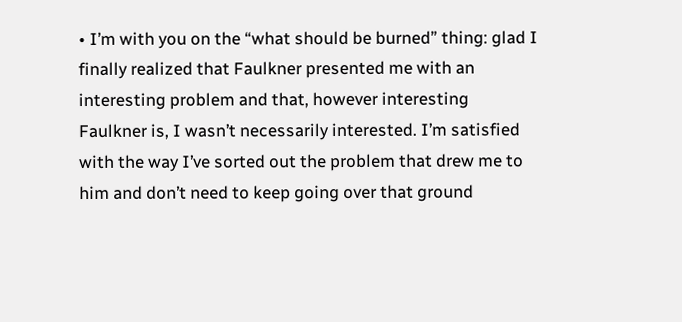• I’m with you on the “what should be burned” thing: glad I finally realized that Faulkner presented me with an interesting problem and that, however interesting Faulkner is, I wasn’t necessarily interested. I’m satisfied with the way I’ve sorted out the problem that drew me to him and don’t need to keep going over that ground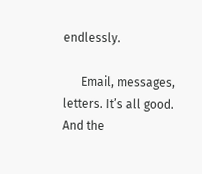endlessly.

      Email, messages, letters. It’s all good. And the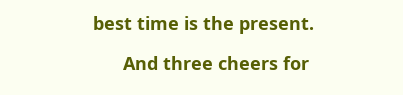best time is the present.

      And three cheers for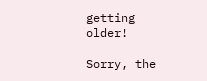getting older!

Sorry, the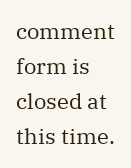comment form is closed at this time.